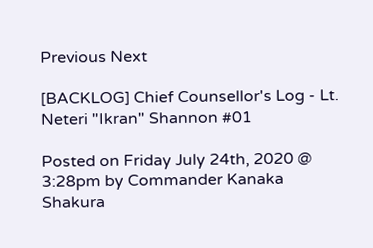Previous Next

[BACKLOG] Chief Counsellor's Log - Lt. Neteri "Ikran" Shannon #01

Posted on Friday July 24th, 2020 @ 3:28pm by Commander Kanaka Shakura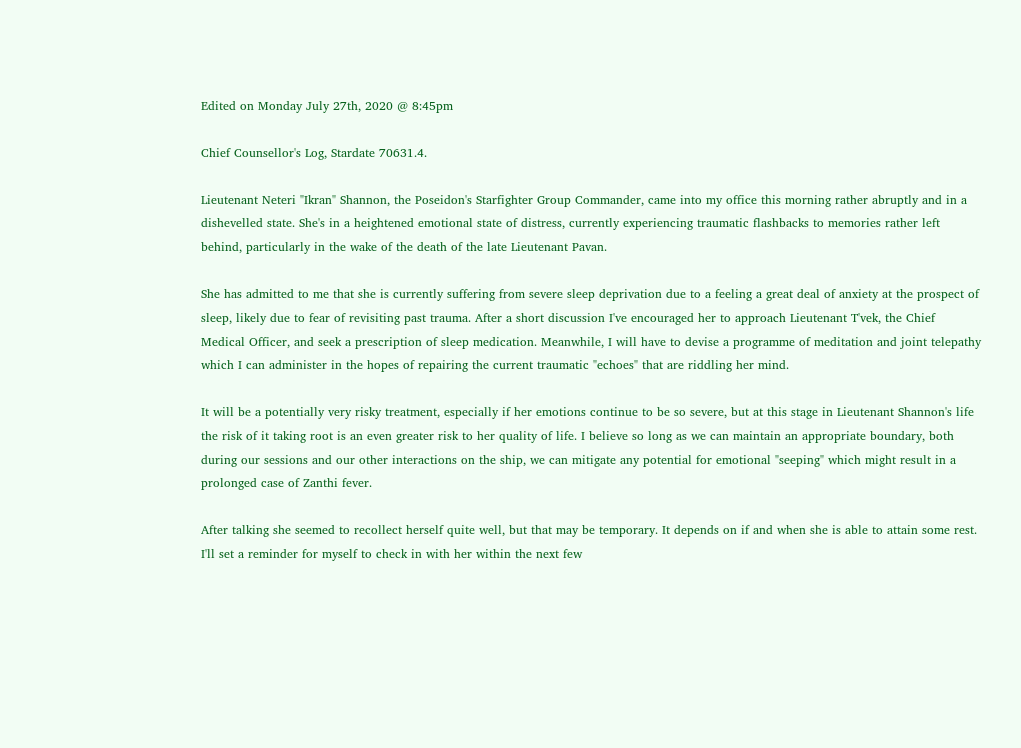Edited on Monday July 27th, 2020 @ 8:45pm

Chief Counsellor's Log, Stardate 70631.4.

Lieutenant Neteri "Ikran" Shannon, the Poseidon's Starfighter Group Commander, came into my office this morning rather abruptly and in a dishevelled state. She's in a heightened emotional state of distress, currently experiencing traumatic flashbacks to memories rather left behind, particularly in the wake of the death of the late Lieutenant Pavan.

She has admitted to me that she is currently suffering from severe sleep deprivation due to a feeling a great deal of anxiety at the prospect of sleep, likely due to fear of revisiting past trauma. After a short discussion I've encouraged her to approach Lieutenant T'vek, the Chief Medical Officer, and seek a prescription of sleep medication. Meanwhile, I will have to devise a programme of meditation and joint telepathy which I can administer in the hopes of repairing the current traumatic "echoes" that are riddling her mind.

It will be a potentially very risky treatment, especially if her emotions continue to be so severe, but at this stage in Lieutenant Shannon's life the risk of it taking root is an even greater risk to her quality of life. I believe so long as we can maintain an appropriate boundary, both during our sessions and our other interactions on the ship, we can mitigate any potential for emotional "seeping" which might result in a prolonged case of Zanthi fever.

After talking she seemed to recollect herself quite well, but that may be temporary. It depends on if and when she is able to attain some rest. I'll set a reminder for myself to check in with her within the next few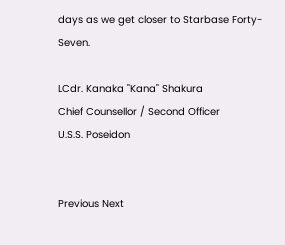days as we get closer to Starbase Forty-Seven.

LCdr. Kanaka "Kana" Shakura
Chief Counsellor / Second Officer
U.S.S. Poseidon


Previous Next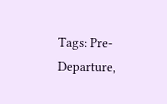Tags: Pre-Departure,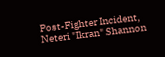Post-Fighter Incident, Neteri "Ikran" Shannon